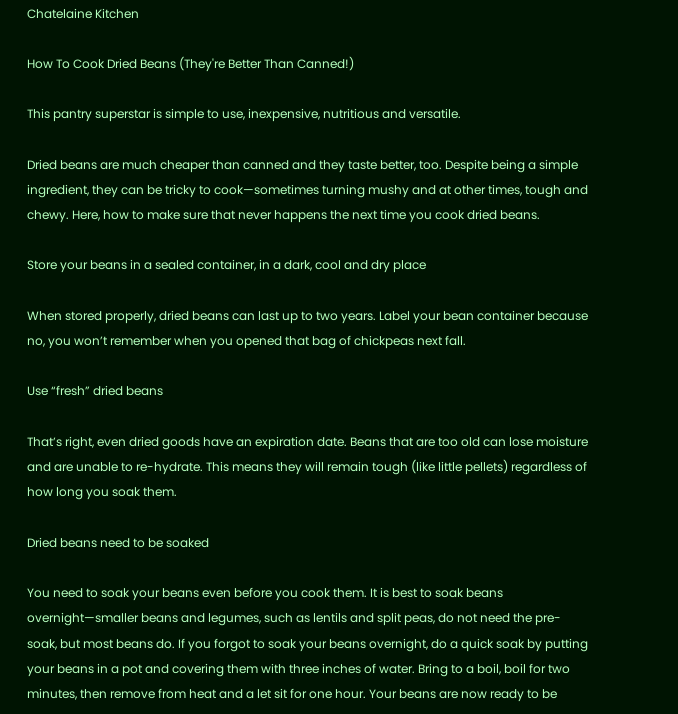Chatelaine Kitchen

How To Cook Dried Beans (They're Better Than Canned!)

This pantry superstar is simple to use, inexpensive, nutritious and versatile.

Dried beans are much cheaper than canned and they taste better, too. Despite being a simple ingredient, they can be tricky to cook—sometimes turning mushy and at other times, tough and chewy. Here, how to make sure that never happens the next time you cook dried beans.

Store your beans in a sealed container, in a dark, cool and dry place

When stored properly, dried beans can last up to two years. Label your bean container because no, you won’t remember when you opened that bag of chickpeas next fall.

Use “fresh” dried beans

That’s right, even dried goods have an expiration date. Beans that are too old can lose moisture and are unable to re-hydrate. This means they will remain tough (like little pellets) regardless of how long you soak them.

Dried beans need to be soaked

You need to soak your beans even before you cook them. It is best to soak beans overnight—smaller beans and legumes, such as lentils and split peas, do not need the pre-soak, but most beans do. If you forgot to soak your beans overnight, do a quick soak by putting your beans in a pot and covering them with three inches of water. Bring to a boil, boil for two minutes, then remove from heat and a let sit for one hour. Your beans are now ready to be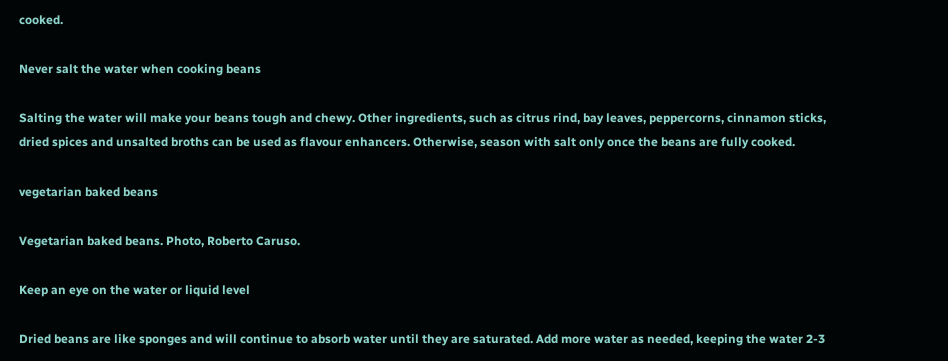cooked.

Never salt the water when cooking beans

Salting the water will make your beans tough and chewy. Other ingredients, such as citrus rind, bay leaves, peppercorns, cinnamon sticks, dried spices and unsalted broths can be used as flavour enhancers. Otherwise, season with salt only once the beans are fully cooked.

vegetarian baked beans

Vegetarian baked beans. Photo, Roberto Caruso.

Keep an eye on the water or liquid level

Dried beans are like sponges and will continue to absorb water until they are saturated. Add more water as needed, keeping the water 2-3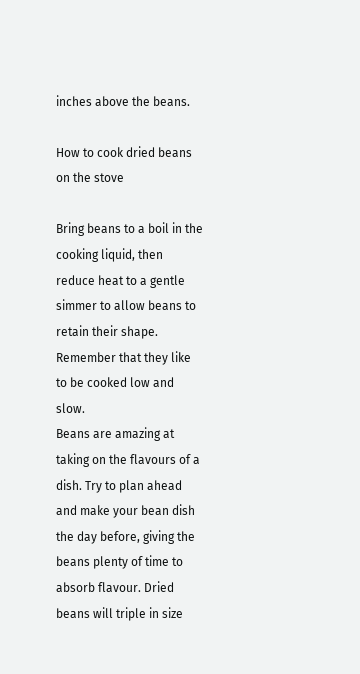inches above the beans.

How to cook dried beans on the stove

Bring beans to a boil in the cooking liquid, then reduce heat to a gentle simmer to allow beans to retain their shape. Remember that they like to be cooked low and slow.
Beans are amazing at taking on the flavours of a dish. Try to plan ahead and make your bean dish the day before, giving the beans plenty of time to absorb flavour. Dried beans will triple in size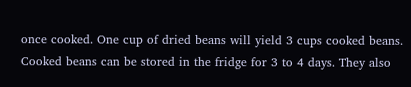once cooked. One cup of dried beans will yield 3 cups cooked beans. Cooked beans can be stored in the fridge for 3 to 4 days. They also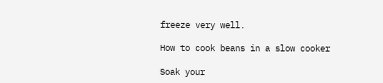freeze very well.

How to cook beans in a slow cooker

Soak your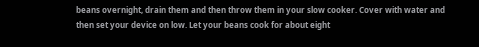beans overnight, drain them and then throw them in your slow cooker. Cover with water and then set your device on low. Let your beans cook for about eight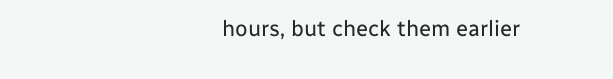hours, but check them earlier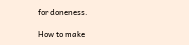for doneness.

How to make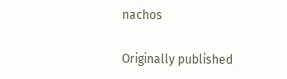nachos

Originally published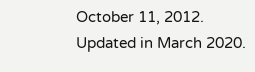October 11, 2012. Updated in March 2020.